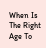When Is The Right Age To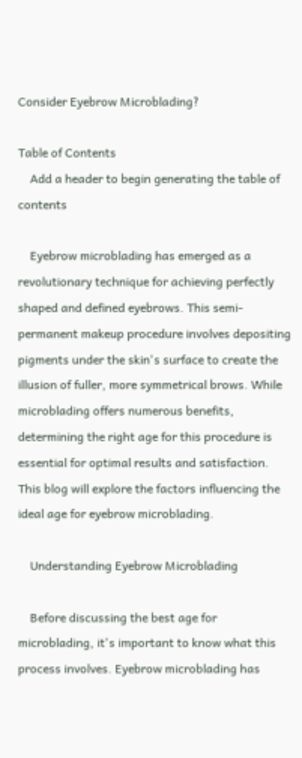Consider Eyebrow Microblading?

Table of Contents
    Add a header to begin generating the table of contents

    Eyebrow microblading has emerged as a revolutionary technique for achieving perfectly shaped and defined eyebrows. This semi-permanent makeup procedure involves depositing pigments under the skin's surface to create the illusion of fuller, more symmetrical brows. While microblading offers numerous benefits, determining the right age for this procedure is essential for optimal results and satisfaction. This blog will explore the factors influencing the ideal age for eyebrow microblading.

    Understanding Eyebrow Microblading

    Before discussing the best age for microblading, it's important to know what this process involves. Eyebrow microblading has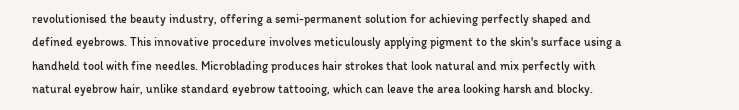revolutionised the beauty industry, offering a semi-permanent solution for achieving perfectly shaped and defined eyebrows. This innovative procedure involves meticulously applying pigment to the skin's surface using a handheld tool with fine needles. Microblading produces hair strokes that look natural and mix perfectly with natural eyebrow hair, unlike standard eyebrow tattooing, which can leave the area looking harsh and blocky.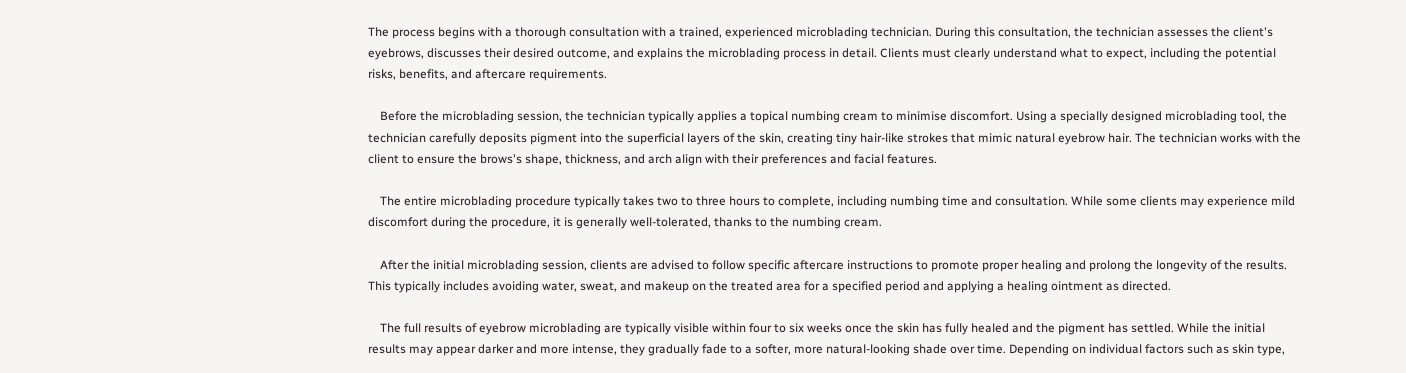The process begins with a thorough consultation with a trained, experienced microblading technician. During this consultation, the technician assesses the client's eyebrows, discusses their desired outcome, and explains the microblading process in detail. Clients must clearly understand what to expect, including the potential risks, benefits, and aftercare requirements.

    Before the microblading session, the technician typically applies a topical numbing cream to minimise discomfort. Using a specially designed microblading tool, the technician carefully deposits pigment into the superficial layers of the skin, creating tiny hair-like strokes that mimic natural eyebrow hair. The technician works with the client to ensure the brows's shape, thickness, and arch align with their preferences and facial features.

    The entire microblading procedure typically takes two to three hours to complete, including numbing time and consultation. While some clients may experience mild discomfort during the procedure, it is generally well-tolerated, thanks to the numbing cream.

    After the initial microblading session, clients are advised to follow specific aftercare instructions to promote proper healing and prolong the longevity of the results. This typically includes avoiding water, sweat, and makeup on the treated area for a specified period and applying a healing ointment as directed.

    The full results of eyebrow microblading are typically visible within four to six weeks once the skin has fully healed and the pigment has settled. While the initial results may appear darker and more intense, they gradually fade to a softer, more natural-looking shade over time. Depending on individual factors such as skin type,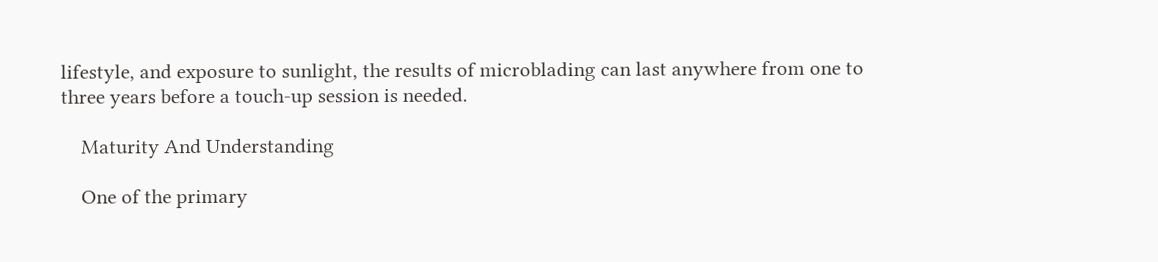lifestyle, and exposure to sunlight, the results of microblading can last anywhere from one to three years before a touch-up session is needed.

    Maturity And Understanding

    One of the primary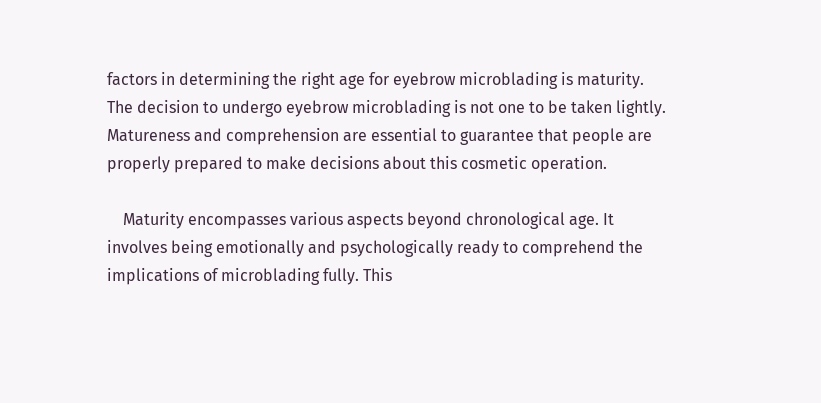factors in determining the right age for eyebrow microblading is maturity. The decision to undergo eyebrow microblading is not one to be taken lightly. Matureness and comprehension are essential to guarantee that people are properly prepared to make decisions about this cosmetic operation.

    Maturity encompasses various aspects beyond chronological age. It involves being emotionally and psychologically ready to comprehend the implications of microblading fully. This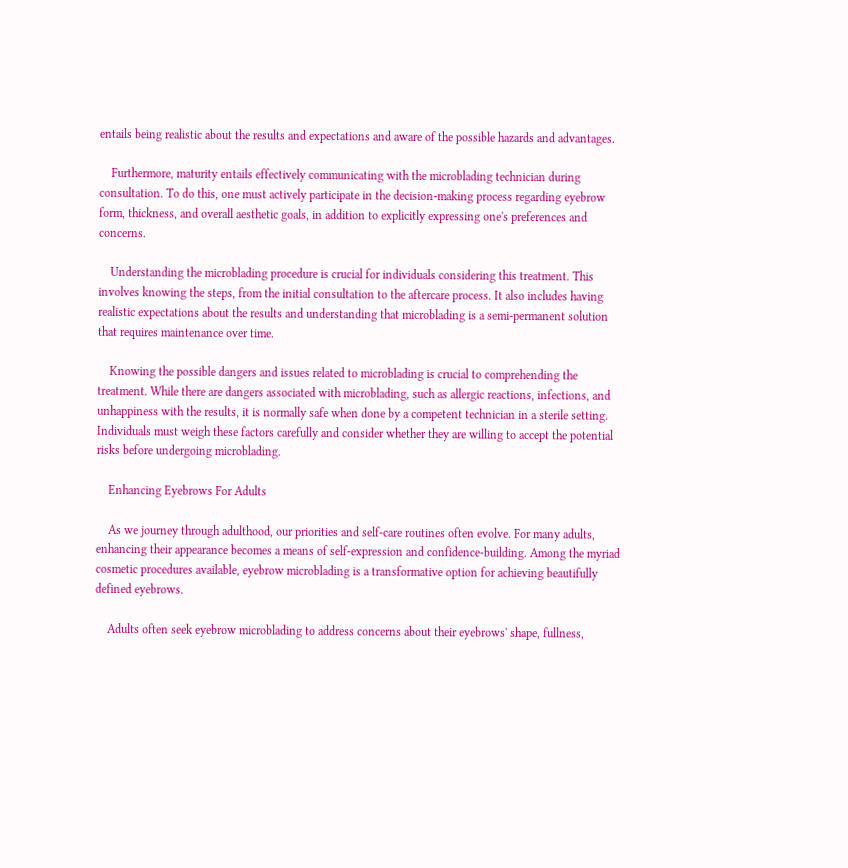entails being realistic about the results and expectations and aware of the possible hazards and advantages.

    Furthermore, maturity entails effectively communicating with the microblading technician during consultation. To do this, one must actively participate in the decision-making process regarding eyebrow form, thickness, and overall aesthetic goals, in addition to explicitly expressing one's preferences and concerns.

    Understanding the microblading procedure is crucial for individuals considering this treatment. This involves knowing the steps, from the initial consultation to the aftercare process. It also includes having realistic expectations about the results and understanding that microblading is a semi-permanent solution that requires maintenance over time.

    Knowing the possible dangers and issues related to microblading is crucial to comprehending the treatment. While there are dangers associated with microblading, such as allergic reactions, infections, and unhappiness with the results, it is normally safe when done by a competent technician in a sterile setting. Individuals must weigh these factors carefully and consider whether they are willing to accept the potential risks before undergoing microblading.

    Enhancing Eyebrows For Adults

    As we journey through adulthood, our priorities and self-care routines often evolve. For many adults, enhancing their appearance becomes a means of self-expression and confidence-building. Among the myriad cosmetic procedures available, eyebrow microblading is a transformative option for achieving beautifully defined eyebrows.

    Adults often seek eyebrow microblading to address concerns about their eyebrows' shape, fullness,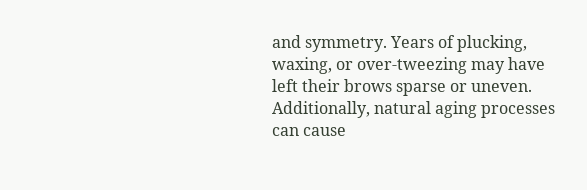and symmetry. Years of plucking, waxing, or over-tweezing may have left their brows sparse or uneven. Additionally, natural aging processes can cause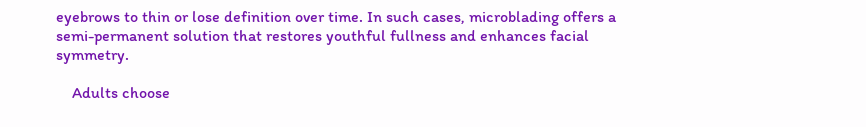eyebrows to thin or lose definition over time. In such cases, microblading offers a semi-permanent solution that restores youthful fullness and enhances facial symmetry.

    Adults choose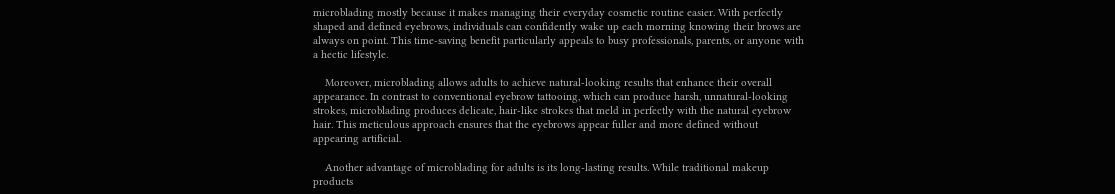microblading mostly because it makes managing their everyday cosmetic routine easier. With perfectly shaped and defined eyebrows, individuals can confidently wake up each morning knowing their brows are always on point. This time-saving benefit particularly appeals to busy professionals, parents, or anyone with a hectic lifestyle.

    Moreover, microblading allows adults to achieve natural-looking results that enhance their overall appearance. In contrast to conventional eyebrow tattooing, which can produce harsh, unnatural-looking strokes, microblading produces delicate, hair-like strokes that meld in perfectly with the natural eyebrow hair. This meticulous approach ensures that the eyebrows appear fuller and more defined without appearing artificial.

    Another advantage of microblading for adults is its long-lasting results. While traditional makeup products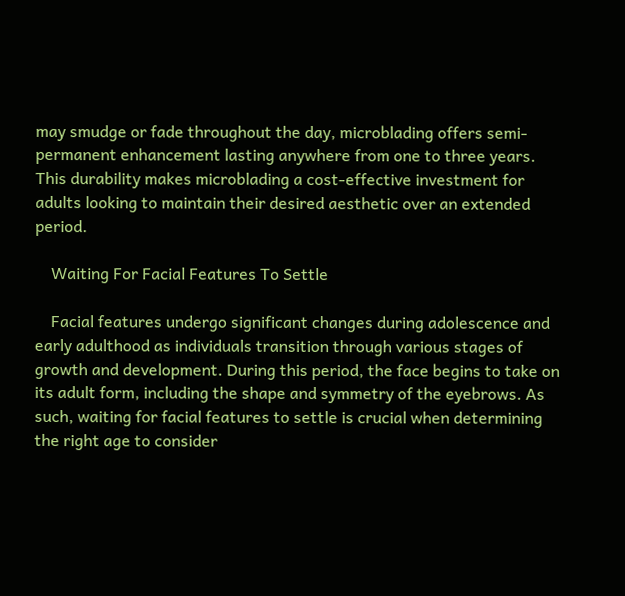may smudge or fade throughout the day, microblading offers semi-permanent enhancement lasting anywhere from one to three years. This durability makes microblading a cost-effective investment for adults looking to maintain their desired aesthetic over an extended period.

    Waiting For Facial Features To Settle

    Facial features undergo significant changes during adolescence and early adulthood as individuals transition through various stages of growth and development. During this period, the face begins to take on its adult form, including the shape and symmetry of the eyebrows. As such, waiting for facial features to settle is crucial when determining the right age to consider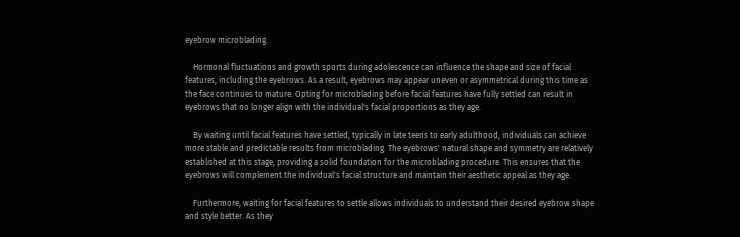eyebrow microblading.

    Hormonal fluctuations and growth spurts during adolescence can influence the shape and size of facial features, including the eyebrows. As a result, eyebrows may appear uneven or asymmetrical during this time as the face continues to mature. Opting for microblading before facial features have fully settled can result in eyebrows that no longer align with the individual's facial proportions as they age.

    By waiting until facial features have settled, typically in late teens to early adulthood, individuals can achieve more stable and predictable results from microblading. The eyebrows' natural shape and symmetry are relatively established at this stage, providing a solid foundation for the microblading procedure. This ensures that the eyebrows will complement the individual's facial structure and maintain their aesthetic appeal as they age.

    Furthermore, waiting for facial features to settle allows individuals to understand their desired eyebrow shape and style better. As they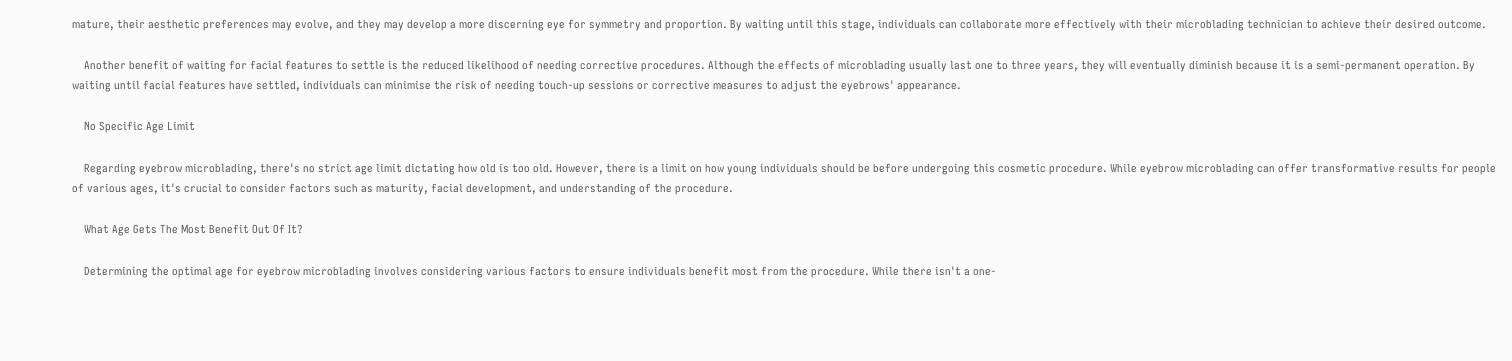mature, their aesthetic preferences may evolve, and they may develop a more discerning eye for symmetry and proportion. By waiting until this stage, individuals can collaborate more effectively with their microblading technician to achieve their desired outcome.

    Another benefit of waiting for facial features to settle is the reduced likelihood of needing corrective procedures. Although the effects of microblading usually last one to three years, they will eventually diminish because it is a semi-permanent operation. By waiting until facial features have settled, individuals can minimise the risk of needing touch-up sessions or corrective measures to adjust the eyebrows' appearance.

    No Specific Age Limit

    Regarding eyebrow microblading, there's no strict age limit dictating how old is too old. However, there is a limit on how young individuals should be before undergoing this cosmetic procedure. While eyebrow microblading can offer transformative results for people of various ages, it's crucial to consider factors such as maturity, facial development, and understanding of the procedure.

    What Age Gets The Most Benefit Out Of It?

    Determining the optimal age for eyebrow microblading involves considering various factors to ensure individuals benefit most from the procedure. While there isn't a one-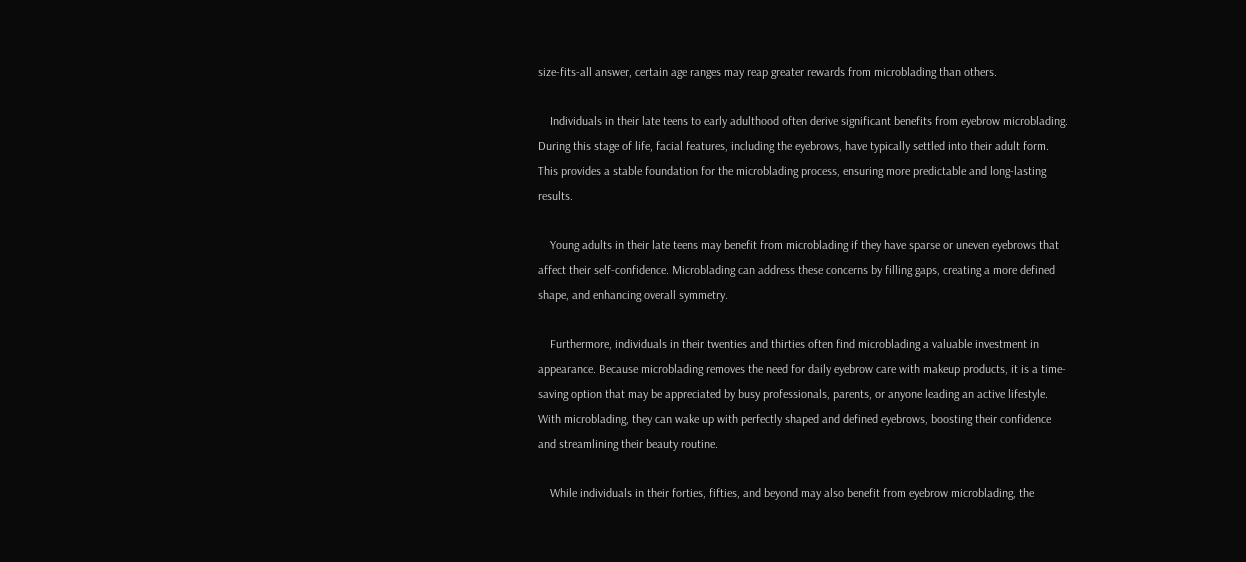size-fits-all answer, certain age ranges may reap greater rewards from microblading than others.

    Individuals in their late teens to early adulthood often derive significant benefits from eyebrow microblading. During this stage of life, facial features, including the eyebrows, have typically settled into their adult form. This provides a stable foundation for the microblading process, ensuring more predictable and long-lasting results.

    Young adults in their late teens may benefit from microblading if they have sparse or uneven eyebrows that affect their self-confidence. Microblading can address these concerns by filling gaps, creating a more defined shape, and enhancing overall symmetry.

    Furthermore, individuals in their twenties and thirties often find microblading a valuable investment in appearance. Because microblading removes the need for daily eyebrow care with makeup products, it is a time-saving option that may be appreciated by busy professionals, parents, or anyone leading an active lifestyle. With microblading, they can wake up with perfectly shaped and defined eyebrows, boosting their confidence and streamlining their beauty routine.

    While individuals in their forties, fifties, and beyond may also benefit from eyebrow microblading, the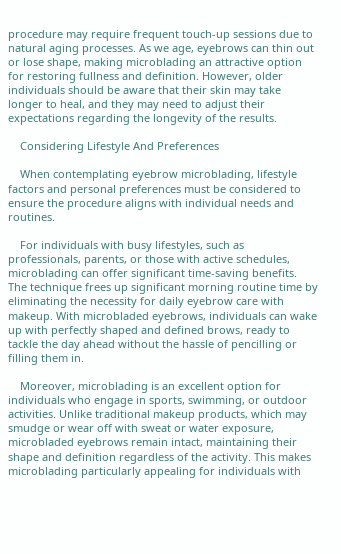procedure may require frequent touch-up sessions due to natural aging processes. As we age, eyebrows can thin out or lose shape, making microblading an attractive option for restoring fullness and definition. However, older individuals should be aware that their skin may take longer to heal, and they may need to adjust their expectations regarding the longevity of the results.

    Considering Lifestyle And Preferences

    When contemplating eyebrow microblading, lifestyle factors and personal preferences must be considered to ensure the procedure aligns with individual needs and routines.

    For individuals with busy lifestyles, such as professionals, parents, or those with active schedules, microblading can offer significant time-saving benefits. The technique frees up significant morning routine time by eliminating the necessity for daily eyebrow care with makeup. With microbladed eyebrows, individuals can wake up with perfectly shaped and defined brows, ready to tackle the day ahead without the hassle of pencilling or filling them in.

    Moreover, microblading is an excellent option for individuals who engage in sports, swimming, or outdoor activities. Unlike traditional makeup products, which may smudge or wear off with sweat or water exposure, microbladed eyebrows remain intact, maintaining their shape and definition regardless of the activity. This makes microblading particularly appealing for individuals with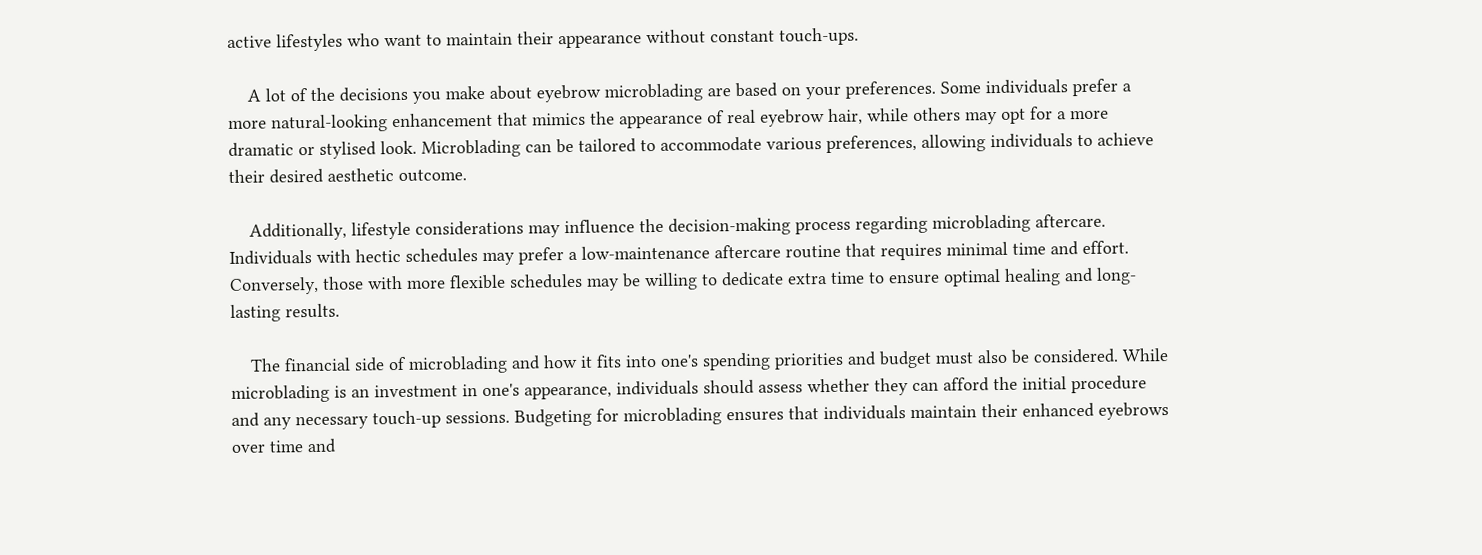active lifestyles who want to maintain their appearance without constant touch-ups.

    A lot of the decisions you make about eyebrow microblading are based on your preferences. Some individuals prefer a more natural-looking enhancement that mimics the appearance of real eyebrow hair, while others may opt for a more dramatic or stylised look. Microblading can be tailored to accommodate various preferences, allowing individuals to achieve their desired aesthetic outcome.

    Additionally, lifestyle considerations may influence the decision-making process regarding microblading aftercare. Individuals with hectic schedules may prefer a low-maintenance aftercare routine that requires minimal time and effort. Conversely, those with more flexible schedules may be willing to dedicate extra time to ensure optimal healing and long-lasting results.

    The financial side of microblading and how it fits into one's spending priorities and budget must also be considered. While microblading is an investment in one's appearance, individuals should assess whether they can afford the initial procedure and any necessary touch-up sessions. Budgeting for microblading ensures that individuals maintain their enhanced eyebrows over time and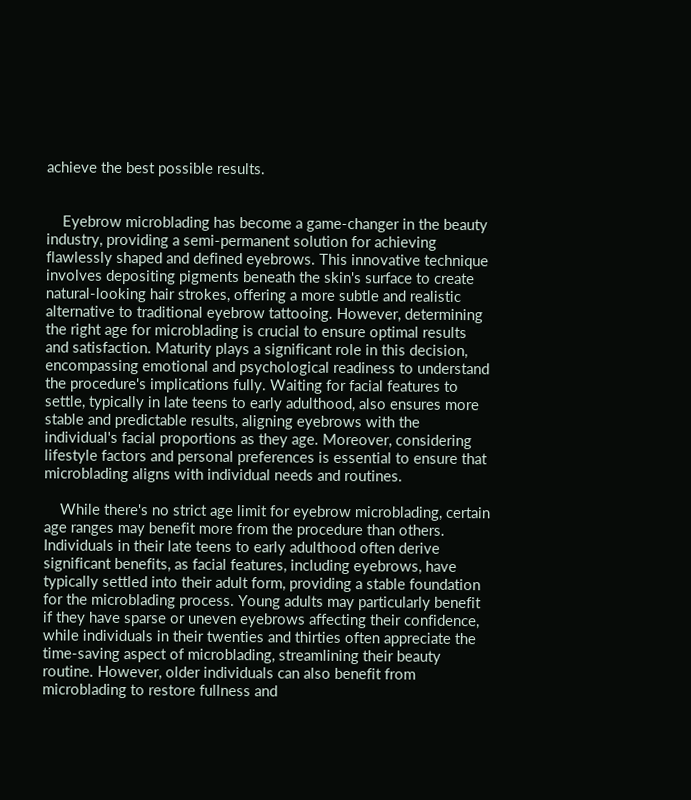achieve the best possible results.


    Eyebrow microblading has become a game-changer in the beauty industry, providing a semi-permanent solution for achieving flawlessly shaped and defined eyebrows. This innovative technique involves depositing pigments beneath the skin's surface to create natural-looking hair strokes, offering a more subtle and realistic alternative to traditional eyebrow tattooing. However, determining the right age for microblading is crucial to ensure optimal results and satisfaction. Maturity plays a significant role in this decision, encompassing emotional and psychological readiness to understand the procedure's implications fully. Waiting for facial features to settle, typically in late teens to early adulthood, also ensures more stable and predictable results, aligning eyebrows with the individual's facial proportions as they age. Moreover, considering lifestyle factors and personal preferences is essential to ensure that microblading aligns with individual needs and routines.

    While there's no strict age limit for eyebrow microblading, certain age ranges may benefit more from the procedure than others. Individuals in their late teens to early adulthood often derive significant benefits, as facial features, including eyebrows, have typically settled into their adult form, providing a stable foundation for the microblading process. Young adults may particularly benefit if they have sparse or uneven eyebrows affecting their confidence, while individuals in their twenties and thirties often appreciate the time-saving aspect of microblading, streamlining their beauty routine. However, older individuals can also benefit from microblading to restore fullness and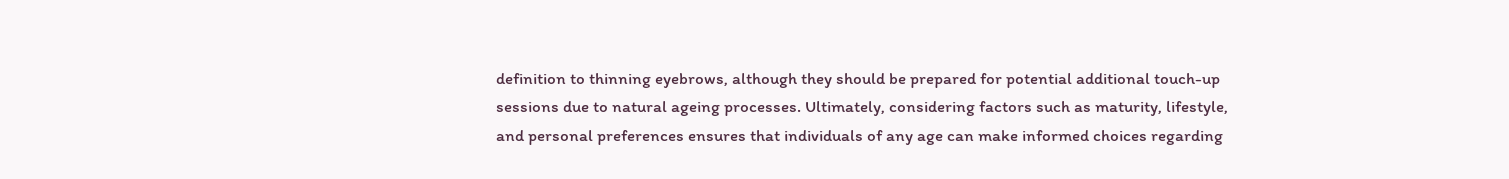definition to thinning eyebrows, although they should be prepared for potential additional touch-up sessions due to natural ageing processes. Ultimately, considering factors such as maturity, lifestyle, and personal preferences ensures that individuals of any age can make informed choices regarding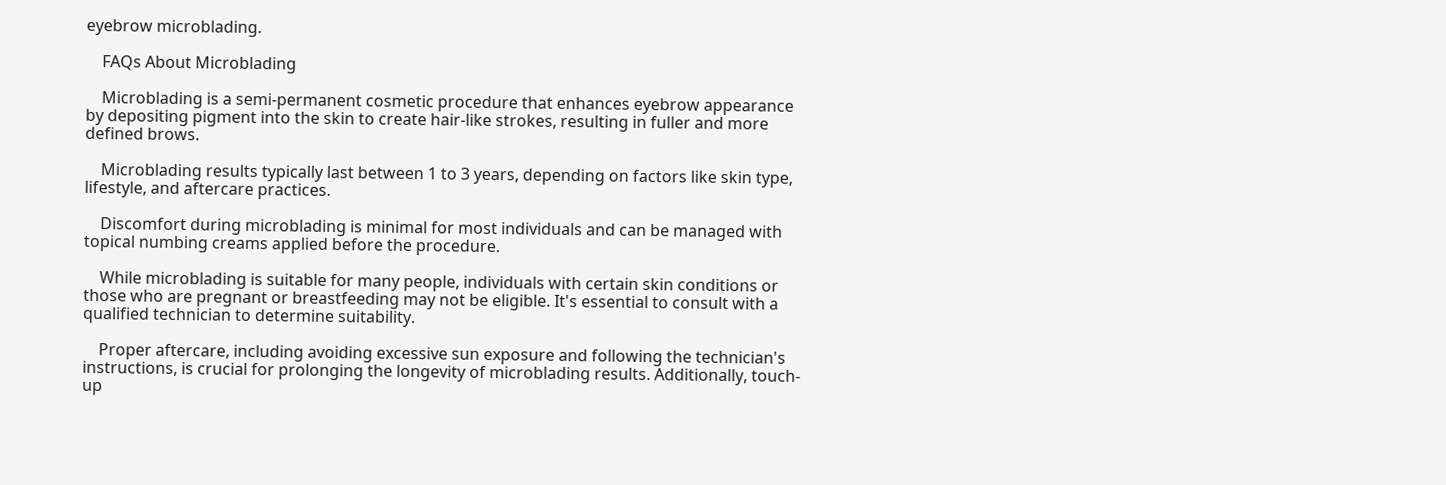eyebrow microblading.

    FAQs About Microblading

    Microblading is a semi-permanent cosmetic procedure that enhances eyebrow appearance by depositing pigment into the skin to create hair-like strokes, resulting in fuller and more defined brows.

    Microblading results typically last between 1 to 3 years, depending on factors like skin type, lifestyle, and aftercare practices.

    Discomfort during microblading is minimal for most individuals and can be managed with topical numbing creams applied before the procedure.

    While microblading is suitable for many people, individuals with certain skin conditions or those who are pregnant or breastfeeding may not be eligible. It's essential to consult with a qualified technician to determine suitability.

    Proper aftercare, including avoiding excessive sun exposure and following the technician's instructions, is crucial for prolonging the longevity of microblading results. Additionally, touch-up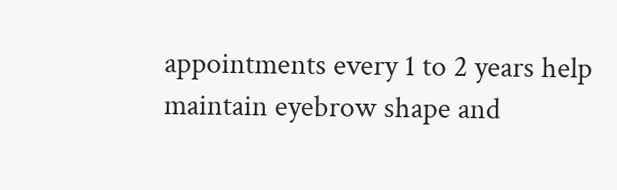appointments every 1 to 2 years help maintain eyebrow shape and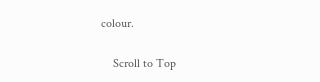colour.

    Scroll to Top